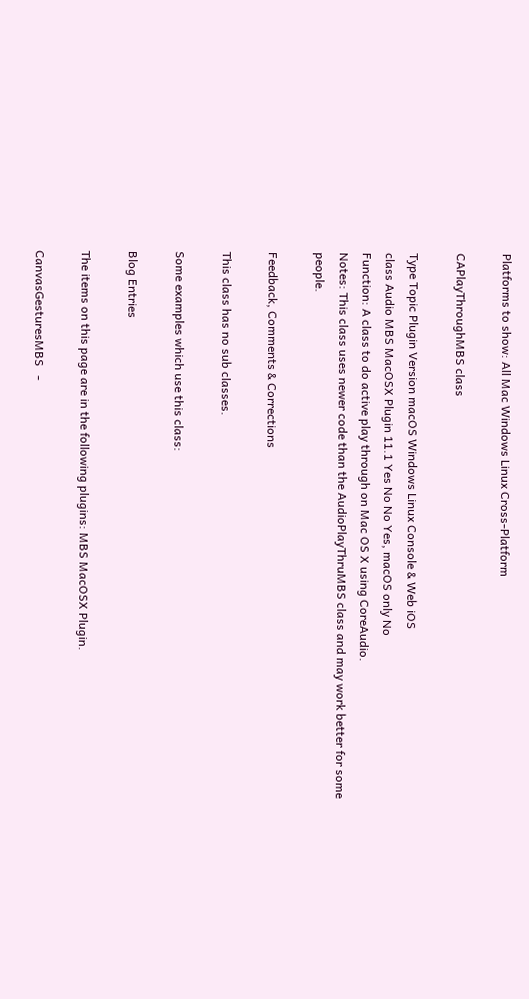Platforms to show: All Mac Windows Linux Cross-Platform

CAPlayThroughMBS class

Type Topic Plugin Version macOS Windows Linux Console & Web iOS
class Audio MBS MacOSX Plugin 11.1 Yes No No Yes, macOS only No
Function: A class to do active play through on Mac OS X using CoreAudio.
Notes: This class uses newer code than the AudioPlayThruMBS class and may work better for some people.

Feedback, Comments & Corrections

This class has no sub classes.

Some examples which use this class:

Blog Entries

The items on this page are in the following plugins: MBS MacOSX Plugin.

CanvasGesturesMBS   -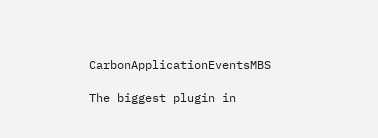CarbonApplicationEventsMBS

The biggest plugin in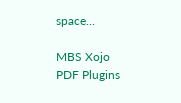space...

MBS Xojo PDF Plugins